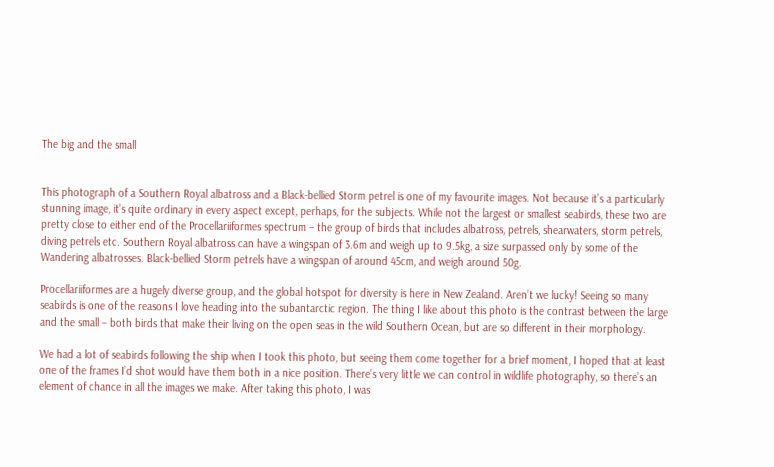The big and the small


This photograph of a Southern Royal albatross and a Black-bellied Storm petrel is one of my favourite images. Not because it’s a particularly stunning image, it’s quite ordinary in every aspect except, perhaps, for the subjects. While not the largest or smallest seabirds, these two are pretty close to either end of the Procellariiformes spectrum – the group of birds that includes albatross, petrels, shearwaters, storm petrels, diving petrels etc. Southern Royal albatross can have a wingspan of 3.6m and weigh up to 9.5kg, a size surpassed only by some of the Wandering albatrosses. Black-bellied Storm petrels have a wingspan of around 45cm, and weigh around 50g.

Procellariiformes are a hugely diverse group, and the global hotspot for diversity is here in New Zealand. Aren’t we lucky! Seeing so many seabirds is one of the reasons I love heading into the subantarctic region. The thing I like about this photo is the contrast between the large and the small – both birds that make their living on the open seas in the wild Southern Ocean, but are so different in their morphology.

We had a lot of seabirds following the ship when I took this photo, but seeing them come together for a brief moment, I hoped that at least one of the frames I’d shot would have them both in a nice position. There’s very little we can control in wildlife photography, so there’s an element of chance in all the images we make. After taking this photo, I was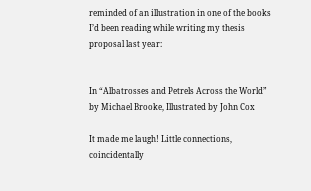reminded of an illustration in one of the books I’d been reading while writing my thesis proposal last year:


In “Albatrosses and Petrels Across the World” by Michael Brooke, Illustrated by John Cox

It made me laugh! Little connections, coincidentally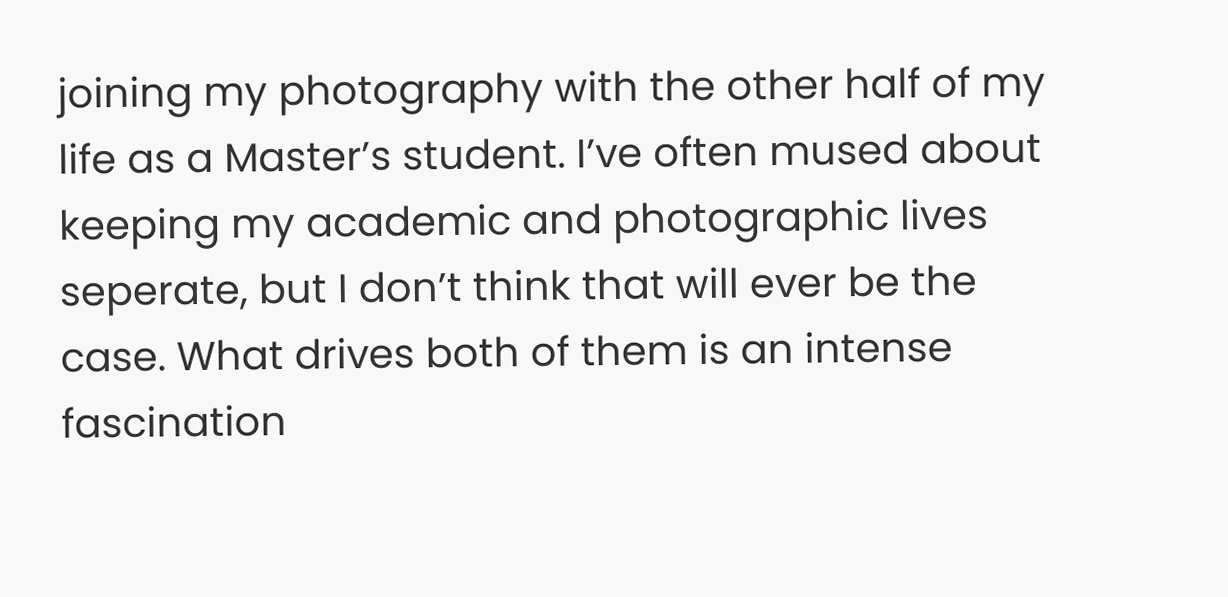joining my photography with the other half of my life as a Master’s student. I’ve often mused about keeping my academic and photographic lives seperate, but I don’t think that will ever be the case. What drives both of them is an intense fascination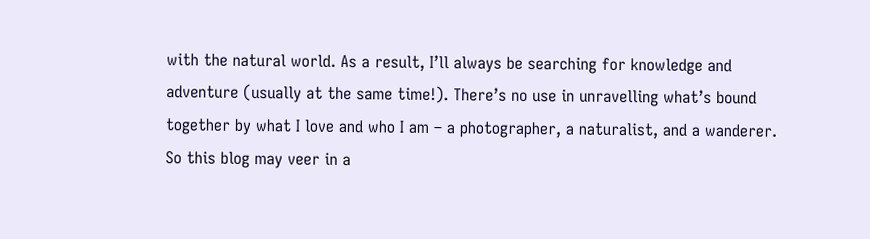with the natural world. As a result, I’ll always be searching for knowledge and adventure (usually at the same time!). There’s no use in unravelling what’s bound together by what I love and who I am – a photographer, a naturalist, and a wanderer. So this blog may veer in a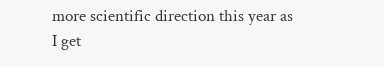more scientific direction this year as I get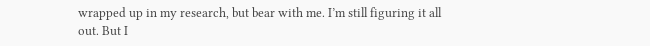wrapped up in my research, but bear with me. I’m still figuring it all out. But I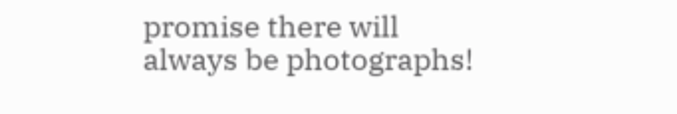promise there will always be photographs!